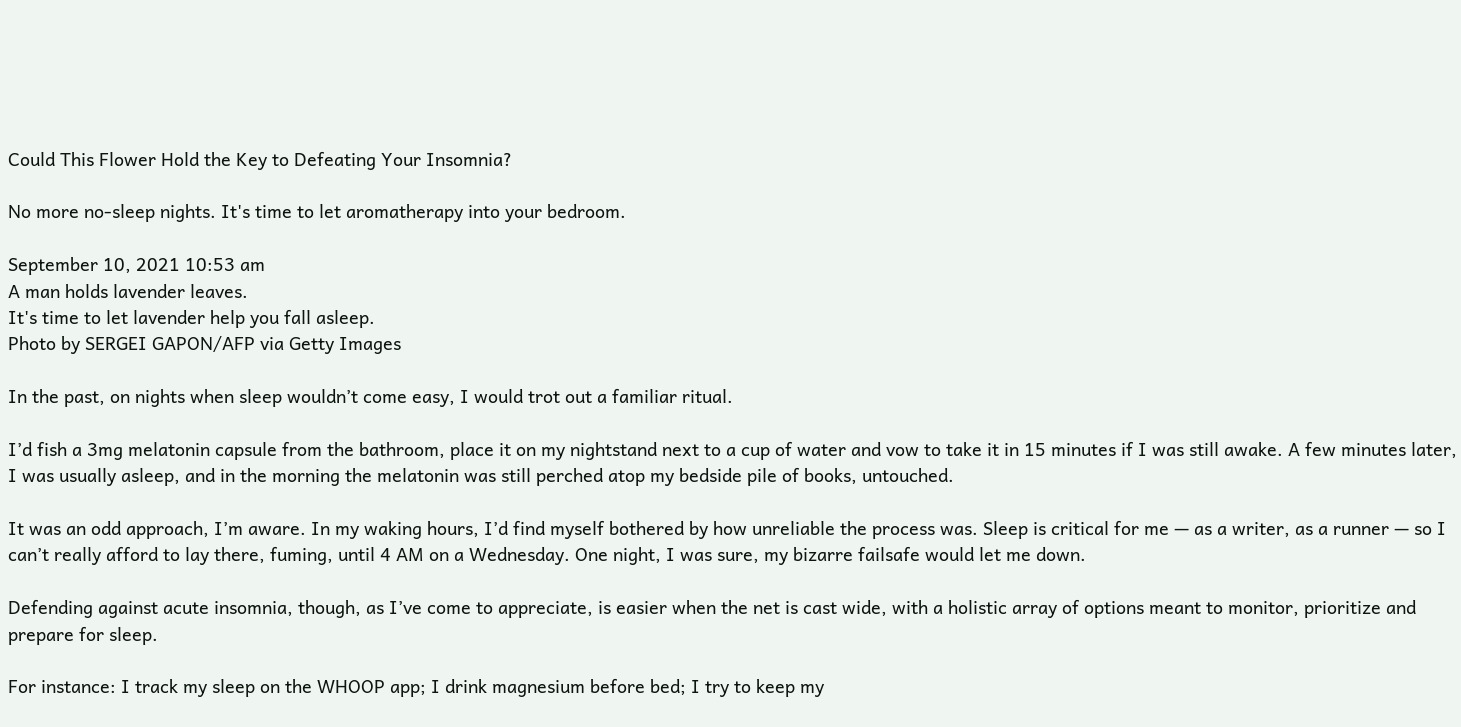Could This Flower Hold the Key to Defeating Your Insomnia?

No more no-sleep nights. It's time to let aromatherapy into your bedroom.

September 10, 2021 10:53 am
A man holds lavender leaves.
It's time to let lavender help you fall asleep.
Photo by SERGEI GAPON/AFP via Getty Images

In the past, on nights when sleep wouldn’t come easy, I would trot out a familiar ritual.

I’d fish a 3mg melatonin capsule from the bathroom, place it on my nightstand next to a cup of water and vow to take it in 15 minutes if I was still awake. A few minutes later, I was usually asleep, and in the morning the melatonin was still perched atop my bedside pile of books, untouched.

It was an odd approach, I’m aware. In my waking hours, I’d find myself bothered by how unreliable the process was. Sleep is critical for me — as a writer, as a runner — so I can’t really afford to lay there, fuming, until 4 AM on a Wednesday. One night, I was sure, my bizarre failsafe would let me down.

Defending against acute insomnia, though, as I’ve come to appreciate, is easier when the net is cast wide, with a holistic array of options meant to monitor, prioritize and prepare for sleep.

For instance: I track my sleep on the WHOOP app; I drink magnesium before bed; I try to keep my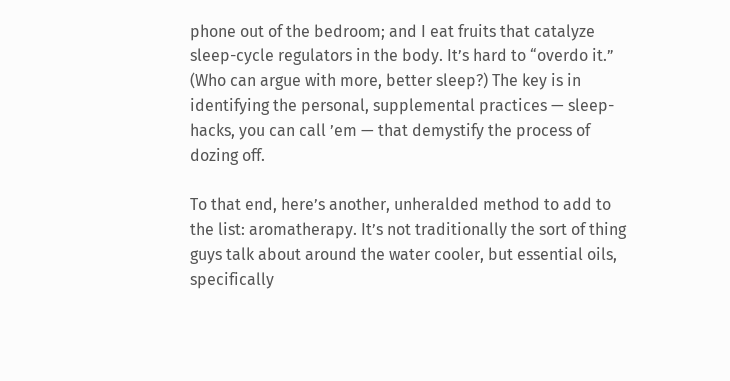phone out of the bedroom; and I eat fruits that catalyze sleep-cycle regulators in the body. It’s hard to “overdo it.” (Who can argue with more, better sleep?) The key is in identifying the personal, supplemental practices — sleep-hacks, you can call ’em — that demystify the process of dozing off.

To that end, here’s another, unheralded method to add to the list: aromatherapy. It’s not traditionally the sort of thing guys talk about around the water cooler, but essential oils, specifically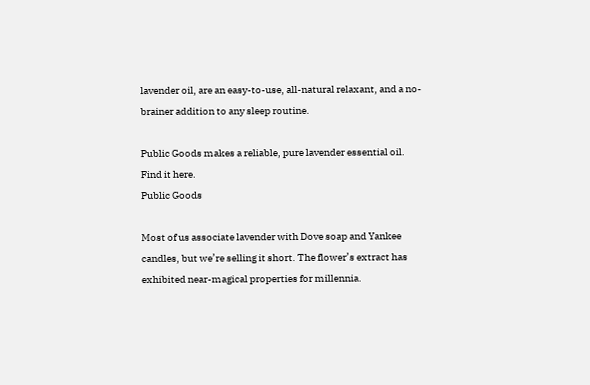lavender oil, are an easy-to-use, all-natural relaxant, and a no-brainer addition to any sleep routine.

Public Goods makes a reliable, pure lavender essential oil. Find it here.
Public Goods

Most of us associate lavender with Dove soap and Yankee candles, but we’re selling it short. The flower’s extract has exhibited near-magical properties for millennia.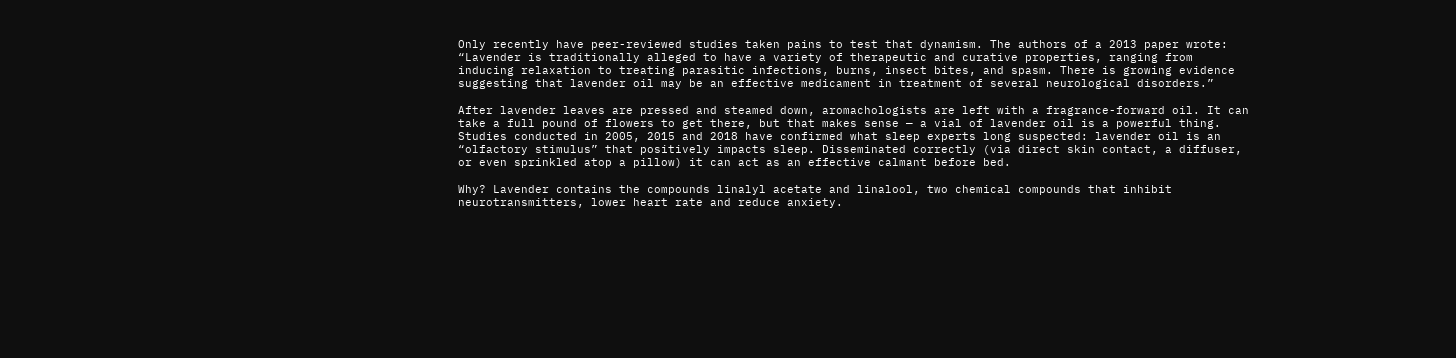Only recently have peer-reviewed studies taken pains to test that dynamism. The authors of a 2013 paper wrote: “Lavender is traditionally alleged to have a variety of therapeutic and curative properties, ranging from inducing relaxation to treating parasitic infections, burns, insect bites, and spasm. There is growing evidence suggesting that lavender oil may be an effective medicament in treatment of several neurological disorders.”

After lavender leaves are pressed and steamed down, aromachologists are left with a fragrance-forward oil. It can take a full pound of flowers to get there, but that makes sense — a vial of lavender oil is a powerful thing. Studies conducted in 2005, 2015 and 2018 have confirmed what sleep experts long suspected: lavender oil is an “olfactory stimulus” that positively impacts sleep. Disseminated correctly (via direct skin contact, a diffuser, or even sprinkled atop a pillow) it can act as an effective calmant before bed.

Why? Lavender contains the compounds linalyl acetate and linalool, two chemical compounds that inhibit neurotransmitters, lower heart rate and reduce anxiety.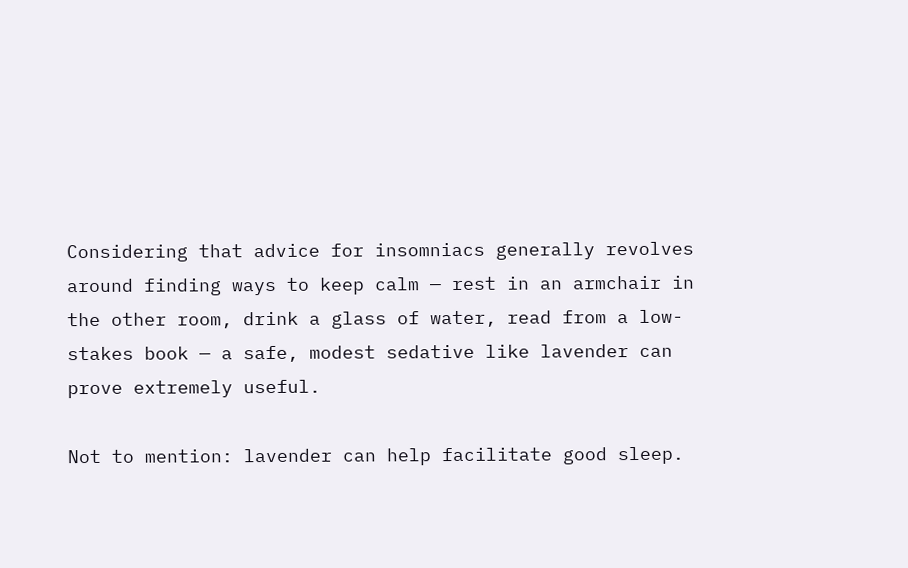Considering that advice for insomniacs generally revolves around finding ways to keep calm — rest in an armchair in the other room, drink a glass of water, read from a low-stakes book — a safe, modest sedative like lavender can prove extremely useful.

Not to mention: lavender can help facilitate good sleep.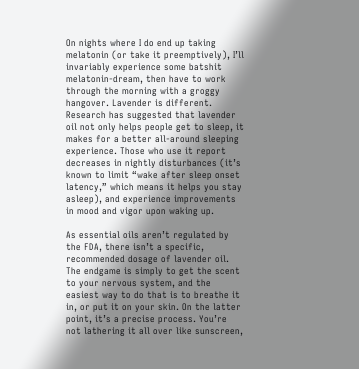On nights where I do end up taking melatonin (or take it preemptively), I’ll invariably experience some batshit melatonin-dream, then have to work through the morning with a groggy hangover. Lavender is different. Research has suggested that lavender oil not only helps people get to sleep, it makes for a better all-around sleeping experience. Those who use it report decreases in nightly disturbances (it’s known to limit “wake after sleep onset latency,” which means it helps you stay asleep), and experience improvements in mood and vigor upon waking up.

As essential oils aren’t regulated by the FDA, there isn’t a specific, recommended dosage of lavender oil. The endgame is simply to get the scent to your nervous system, and the easiest way to do that is to breathe it in, or put it on your skin. On the latter point, it’s a precise process. You’re not lathering it all over like sunscreen,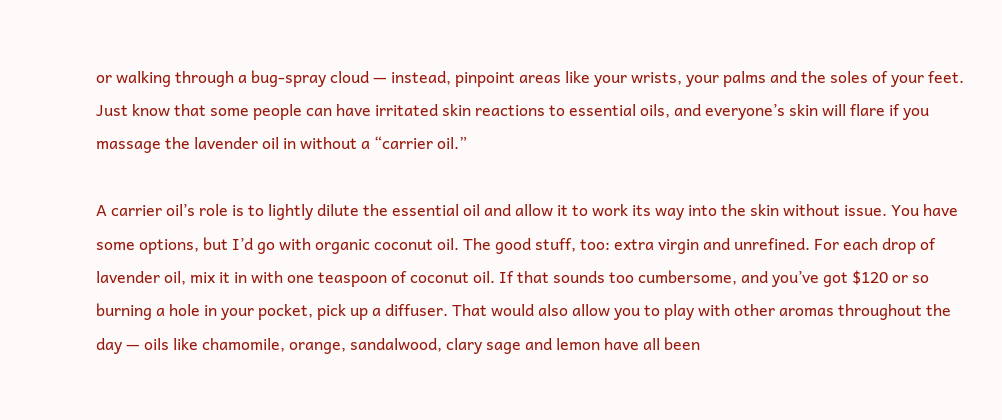or walking through a bug-spray cloud — instead, pinpoint areas like your wrists, your palms and the soles of your feet. Just know that some people can have irritated skin reactions to essential oils, and everyone’s skin will flare if you massage the lavender oil in without a “carrier oil.”

A carrier oil’s role is to lightly dilute the essential oil and allow it to work its way into the skin without issue. You have some options, but I’d go with organic coconut oil. The good stuff, too: extra virgin and unrefined. For each drop of lavender oil, mix it in with one teaspoon of coconut oil. If that sounds too cumbersome, and you’ve got $120 or so burning a hole in your pocket, pick up a diffuser. That would also allow you to play with other aromas throughout the day — oils like chamomile, orange, sandalwood, clary sage and lemon have all been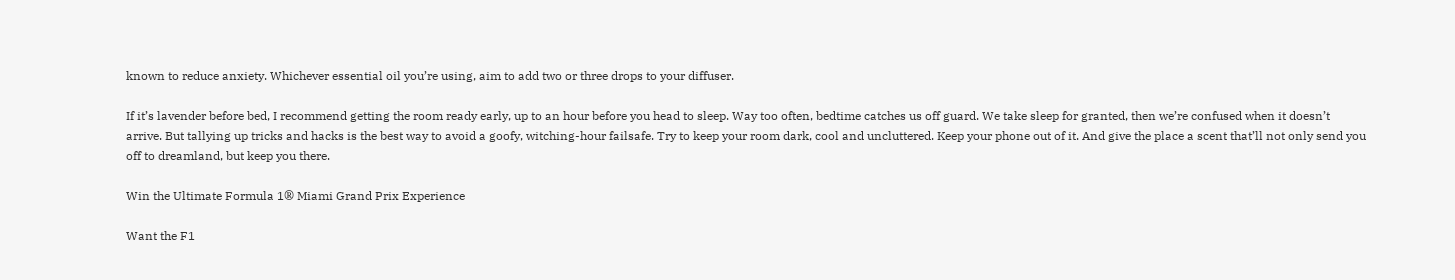known to reduce anxiety. Whichever essential oil you’re using, aim to add two or three drops to your diffuser.

If it’s lavender before bed, I recommend getting the room ready early, up to an hour before you head to sleep. Way too often, bedtime catches us off guard. We take sleep for granted, then we’re confused when it doesn’t arrive. But tallying up tricks and hacks is the best way to avoid a goofy, witching-hour failsafe. Try to keep your room dark, cool and uncluttered. Keep your phone out of it. And give the place a scent that’ll not only send you off to dreamland, but keep you there.

Win the Ultimate Formula 1® Miami Grand Prix Experience

Want the F1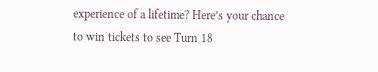experience of a lifetime? Here’s your chance to win tickets to see Turn 18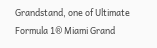Grandstand, one of Ultimate Formula 1® Miami Grand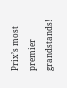Prix’s most premier grandstands!